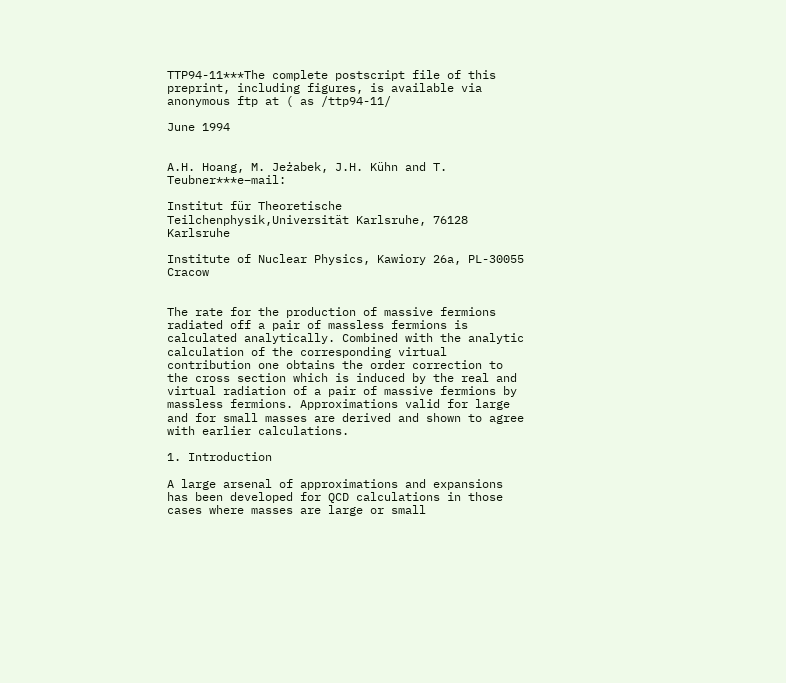TTP94-11***The complete postscript file of this preprint, including figures, is available via anonymous ftp at ( as /ttp94-11/

June 1994


A.H. Hoang, M. Jeżabek, J.H. Kühn and T. Teubner***e–mail:

Institut für Theoretische Teilchenphysik,Universität Karlsruhe, 76128 Karlsruhe

Institute of Nuclear Physics, Kawiory 26a, PL-30055 Cracow


The rate for the production of massive fermions radiated off a pair of massless fermions is calculated analytically. Combined with the analytic calculation of the corresponding virtual contribution one obtains the order correction to the cross section which is induced by the real and virtual radiation of a pair of massive fermions by massless fermions. Approximations valid for large and for small masses are derived and shown to agree with earlier calculations.

1. Introduction

A large arsenal of approximations and expansions has been developed for QCD calculations in those cases where masses are large or small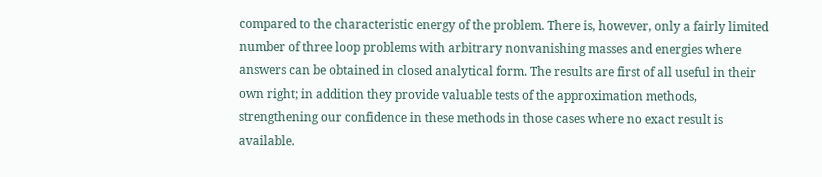compared to the characteristic energy of the problem. There is, however, only a fairly limited number of three loop problems with arbitrary nonvanishing masses and energies where answers can be obtained in closed analytical form. The results are first of all useful in their own right; in addition they provide valuable tests of the approximation methods, strengthening our confidence in these methods in those cases where no exact result is available.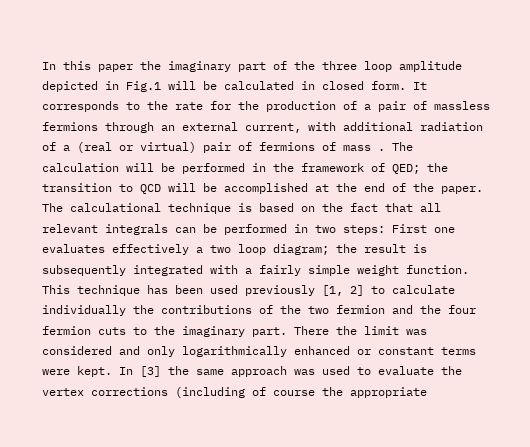In this paper the imaginary part of the three loop amplitude depicted in Fig.1 will be calculated in closed form. It corresponds to the rate for the production of a pair of massless fermions through an external current, with additional radiation of a (real or virtual) pair of fermions of mass . The calculation will be performed in the framework of QED; the transition to QCD will be accomplished at the end of the paper. The calculational technique is based on the fact that all relevant integrals can be performed in two steps: First one evaluates effectively a two loop diagram; the result is subsequently integrated with a fairly simple weight function. This technique has been used previously [1, 2] to calculate individually the contributions of the two fermion and the four fermion cuts to the imaginary part. There the limit was considered and only logarithmically enhanced or constant terms were kept. In [3] the same approach was used to evaluate the vertex corrections (including of course the appropriate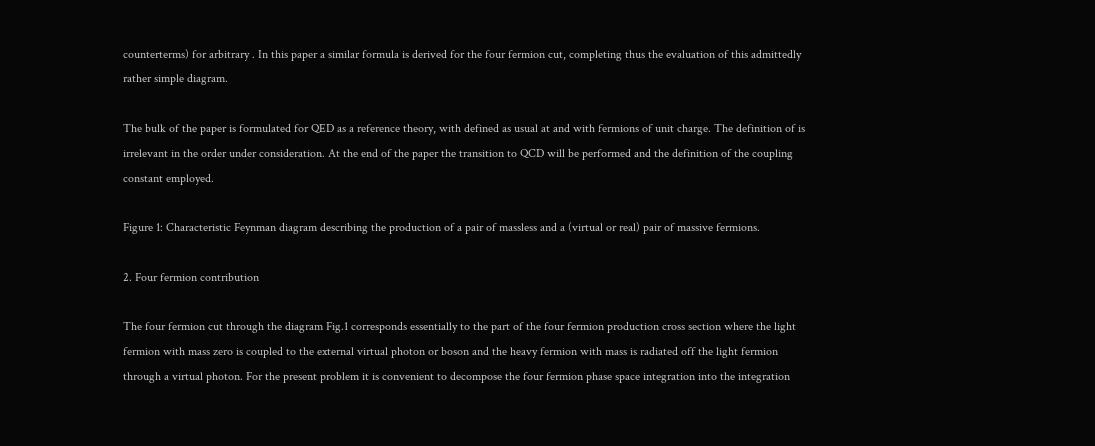counterterms) for arbitrary . In this paper a similar formula is derived for the four fermion cut, completing thus the evaluation of this admittedly rather simple diagram.

The bulk of the paper is formulated for QED as a reference theory, with defined as usual at and with fermions of unit charge. The definition of is irrelevant in the order under consideration. At the end of the paper the transition to QCD will be performed and the definition of the coupling constant employed.

Figure 1: Characteristic Feynman diagram describing the production of a pair of massless and a (virtual or real) pair of massive fermions.

2. Four fermion contribution

The four fermion cut through the diagram Fig.1 corresponds essentially to the part of the four fermion production cross section where the light fermion with mass zero is coupled to the external virtual photon or boson and the heavy fermion with mass is radiated off the light fermion through a virtual photon. For the present problem it is convenient to decompose the four fermion phase space integration into the integration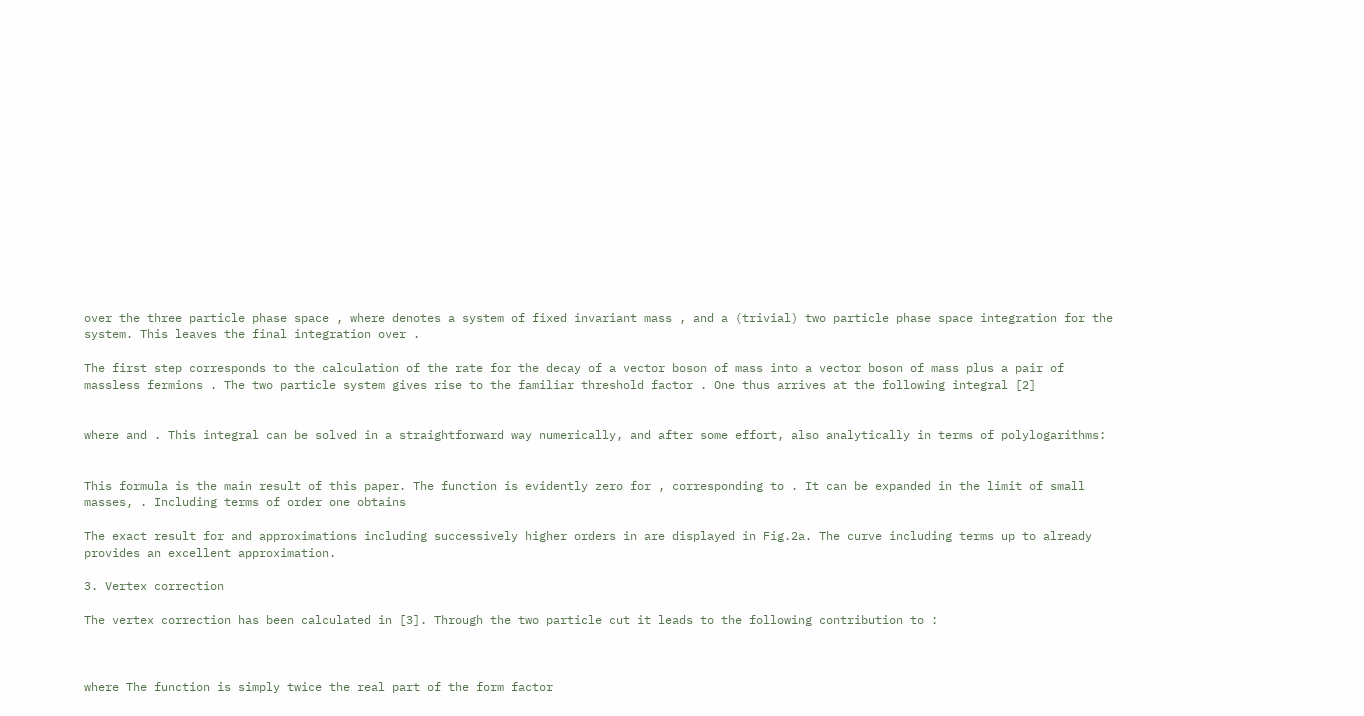over the three particle phase space , where denotes a system of fixed invariant mass , and a (trivial) two particle phase space integration for the system. This leaves the final integration over .

The first step corresponds to the calculation of the rate for the decay of a vector boson of mass into a vector boson of mass plus a pair of massless fermions . The two particle system gives rise to the familiar threshold factor . One thus arrives at the following integral [2]


where and . This integral can be solved in a straightforward way numerically, and after some effort, also analytically in terms of polylogarithms:


This formula is the main result of this paper. The function is evidently zero for , corresponding to . It can be expanded in the limit of small masses, . Including terms of order one obtains

The exact result for and approximations including successively higher orders in are displayed in Fig.2a. The curve including terms up to already provides an excellent approximation.

3. Vertex correction

The vertex correction has been calculated in [3]. Through the two particle cut it leads to the following contribution to :



where The function is simply twice the real part of the form factor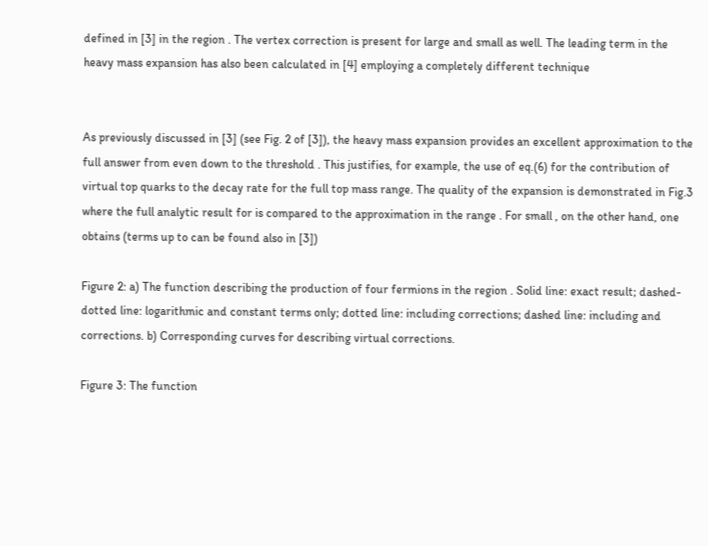defined in [3] in the region . The vertex correction is present for large and small as well. The leading term in the heavy mass expansion has also been calculated in [4] employing a completely different technique


As previously discussed in [3] (see Fig. 2 of [3]), the heavy mass expansion provides an excellent approximation to the full answer from even down to the threshold . This justifies, for example, the use of eq.(6) for the contribution of virtual top quarks to the decay rate for the full top mass range. The quality of the expansion is demonstrated in Fig.3 where the full analytic result for is compared to the approximation in the range . For small , on the other hand, one obtains (terms up to can be found also in [3])

Figure 2: a) The function describing the production of four fermions in the region . Solid line: exact result; dashed-dotted line: logarithmic and constant terms only; dotted line: including corrections; dashed line: including and corrections. b) Corresponding curves for describing virtual corrections.

Figure 3: The function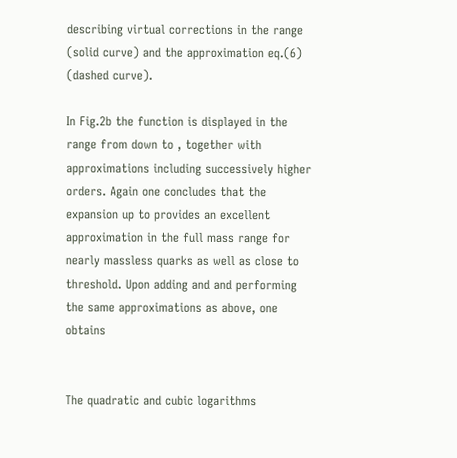describing virtual corrections in the range (solid curve) and the approximation eq.(6) (dashed curve).

In Fig.2b the function is displayed in the range from down to , together with approximations including successively higher orders. Again one concludes that the expansion up to provides an excellent approximation in the full mass range for nearly massless quarks as well as close to threshold. Upon adding and and performing the same approximations as above, one obtains


The quadratic and cubic logarithms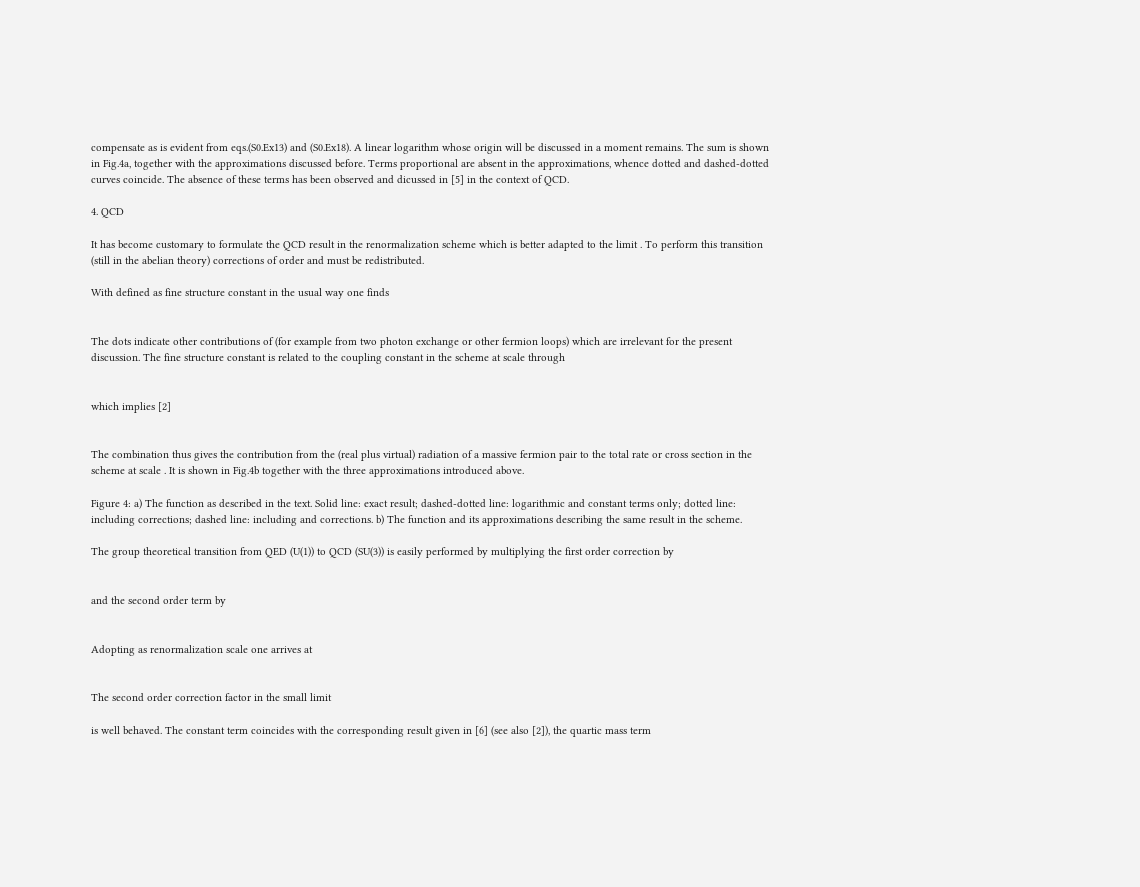compensate as is evident from eqs.(S0.Ex13) and (S0.Ex18). A linear logarithm whose origin will be discussed in a moment remains. The sum is shown in Fig.4a, together with the approximations discussed before. Terms proportional are absent in the approximations, whence dotted and dashed-dotted curves coincide. The absence of these terms has been observed and dicussed in [5] in the context of QCD.

4. QCD

It has become customary to formulate the QCD result in the renormalization scheme which is better adapted to the limit . To perform this transition (still in the abelian theory) corrections of order and must be redistributed.

With defined as fine structure constant in the usual way one finds


The dots indicate other contributions of (for example from two photon exchange or other fermion loops) which are irrelevant for the present discussion. The fine structure constant is related to the coupling constant in the scheme at scale through


which implies [2]


The combination thus gives the contribution from the (real plus virtual) radiation of a massive fermion pair to the total rate or cross section in the scheme at scale . It is shown in Fig.4b together with the three approximations introduced above.

Figure 4: a) The function as described in the text. Solid line: exact result; dashed-dotted line: logarithmic and constant terms only; dotted line: including corrections; dashed line: including and corrections. b) The function and its approximations describing the same result in the scheme.

The group theoretical transition from QED (U(1)) to QCD (SU(3)) is easily performed by multiplying the first order correction by


and the second order term by


Adopting as renormalization scale one arrives at


The second order correction factor in the small limit

is well behaved. The constant term coincides with the corresponding result given in [6] (see also [2]), the quartic mass term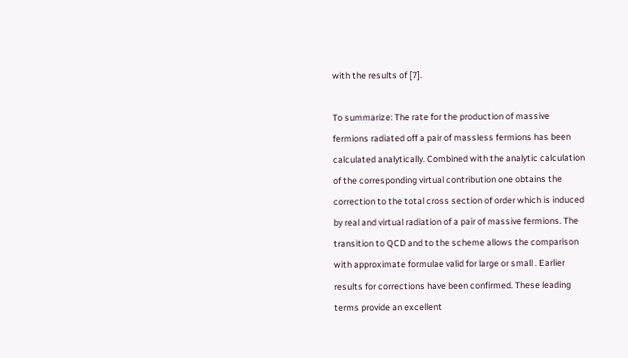with the results of [7].

To summarize: The rate for the production of massive fermions radiated off a pair of massless fermions has been calculated analytically. Combined with the analytic calculation of the corresponding virtual contribution one obtains the correction to the total cross section of order which is induced by real and virtual radiation of a pair of massive fermions. The transition to QCD and to the scheme allows the comparison with approximate formulae valid for large or small . Earlier results for corrections have been confirmed. These leading terms provide an excellent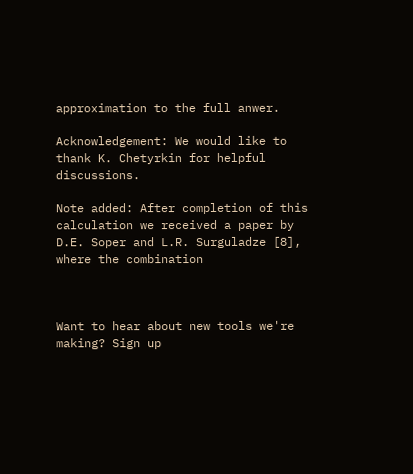approximation to the full anwer.

Acknowledgement: We would like to thank K. Chetyrkin for helpful discussions.

Note added: After completion of this calculation we received a paper by D.E. Soper and L.R. Surguladze [8], where the combination



Want to hear about new tools we're making? Sign up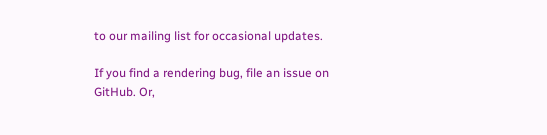to our mailing list for occasional updates.

If you find a rendering bug, file an issue on GitHub. Or,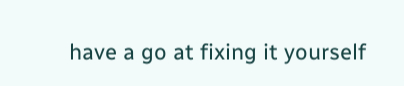have a go at fixing it yourself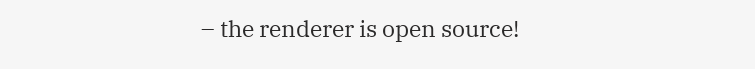– the renderer is open source!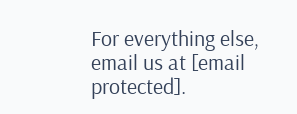For everything else, email us at [email protected].